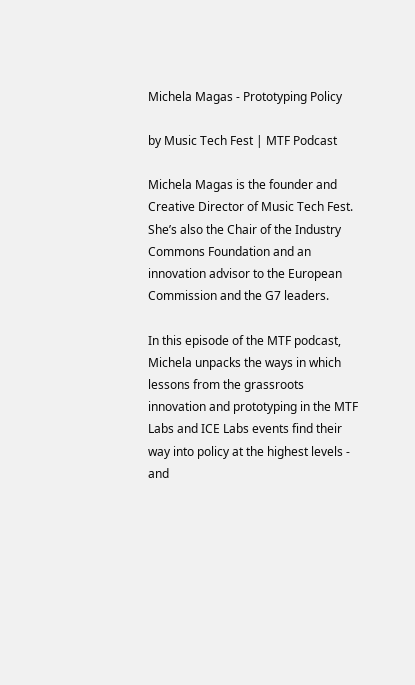Michela Magas - Prototyping Policy

by Music Tech Fest | MTF Podcast

Michela Magas is the founder and Creative Director of Music Tech Fest. She’s also the Chair of the Industry Commons Foundation and an innovation advisor to the European Commission and the G7 leaders.

In this episode of the MTF podcast, Michela unpacks the ways in which lessons from the grassroots innovation and prototyping in the MTF Labs and ICE Labs events find their way into policy at the highest levels - and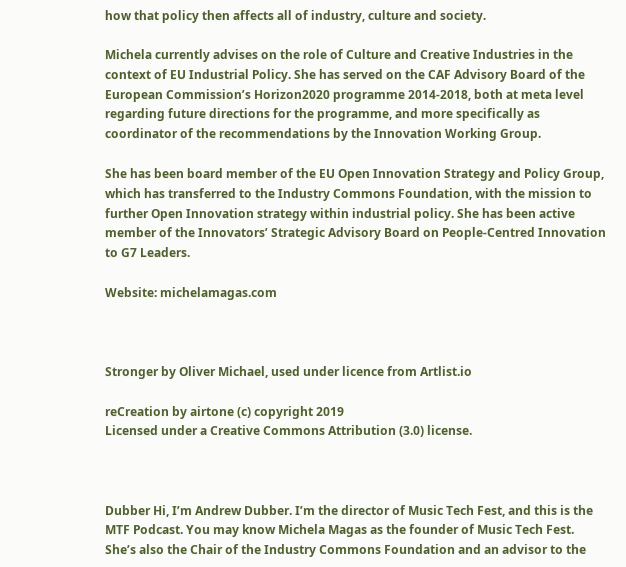how that policy then affects all of industry, culture and society.

Michela currently advises on the role of Culture and Creative Industries in the context of EU Industrial Policy. She has served on the CAF Advisory Board of the European Commission’s Horizon2020 programme 2014-2018, both at meta level regarding future directions for the programme, and more specifically as coordinator of the recommendations by the Innovation Working Group.

She has been board member of the EU Open Innovation Strategy and Policy Group, which has transferred to the Industry Commons Foundation, with the mission to further Open Innovation strategy within industrial policy. She has been active member of the Innovators’ Strategic Advisory Board on People-Centred Innovation to G7 Leaders.

Website: michelamagas.com



Stronger by Oliver Michael, used under licence from Artlist.io

reCreation by airtone (c) copyright 2019
Licensed under a Creative Commons Attribution (3.0) license.



Dubber Hi, I’m Andrew Dubber. I’m the director of Music Tech Fest, and this is the MTF Podcast. You may know Michela Magas as the founder of Music Tech Fest. She’s also the Chair of the Industry Commons Foundation and an advisor to the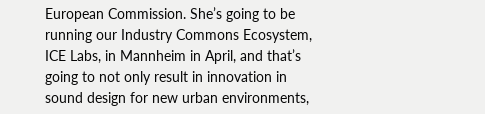European Commission. She’s going to be running our Industry Commons Ecosystem, ICE Labs, in Mannheim in April, and that’s going to not only result in innovation in sound design for new urban environments,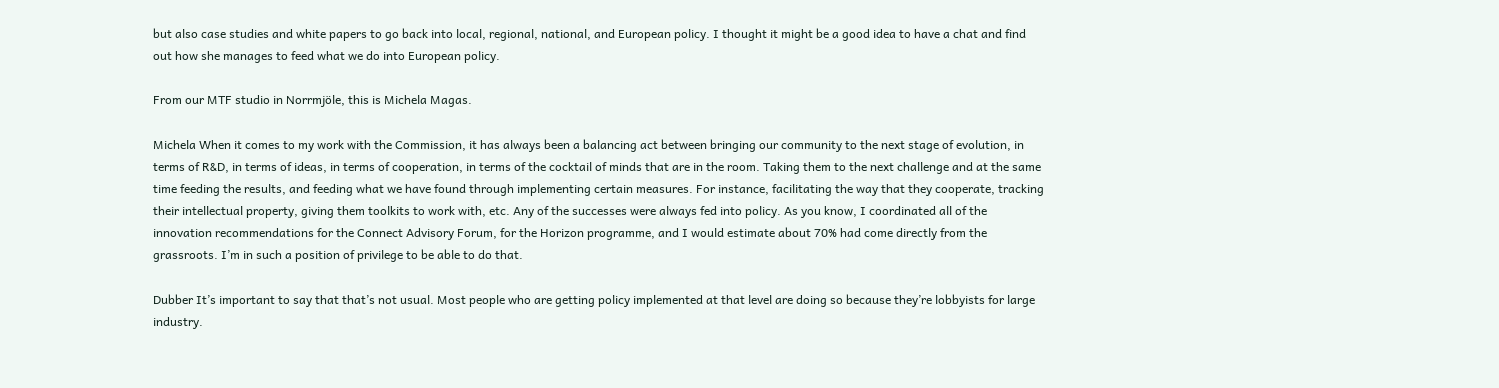but also case studies and white papers to go back into local, regional, national, and European policy. I thought it might be a good idea to have a chat and find out how she manages to feed what we do into European policy.

From our MTF studio in Norrmjöle, this is Michela Magas.

Michela When it comes to my work with the Commission, it has always been a balancing act between bringing our community to the next stage of evolution, in terms of R&D, in terms of ideas, in terms of cooperation, in terms of the cocktail of minds that are in the room. Taking them to the next challenge and at the same time feeding the results, and feeding what we have found through implementing certain measures. For instance, facilitating the way that they cooperate, tracking their intellectual property, giving them toolkits to work with, etc. Any of the successes were always fed into policy. As you know, I coordinated all of the innovation recommendations for the Connect Advisory Forum, for the Horizon programme, and I would estimate about 70% had come directly from the grassroots. I’m in such a position of privilege to be able to do that.

Dubber It’s important to say that that’s not usual. Most people who are getting policy implemented at that level are doing so because they’re lobbyists for large industry.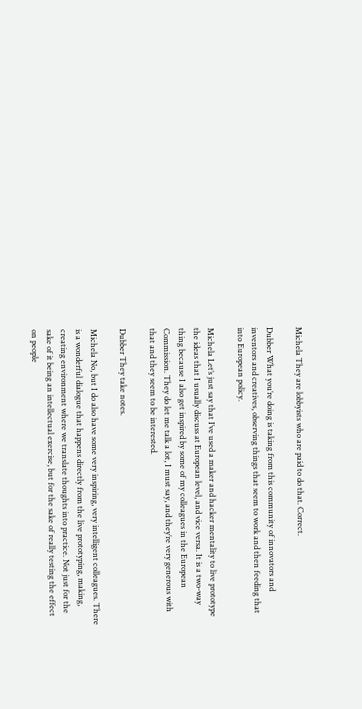Michela They are lobbyists who are paid to do that. Correct.

Dubber What you’re doing is taking from this community of innovators and inventors and creatives, observing things that seem to work and then feeding that into European policy.

Michela Let’s just say that I’ve used a maker and hacker mentality to live prototype the ideas that I usually discuss at European level, and vice versa. It is a two-way thing because I also get inspired by some of my colleagues in the European Commission. They do let me talk a lot, I must say, and they’re very generous with that and they seem to be interested.

Dubber They take notes.

Michela No, but I do also have some very inspiring, very intelligent colleagues. There is a wonderful dialogue that happens directly from the live prototyping, making, creating environment where we translate thoughts into practice. Not just for the sake of it being an intellectual exercise, but for the sake of really testing the effect on people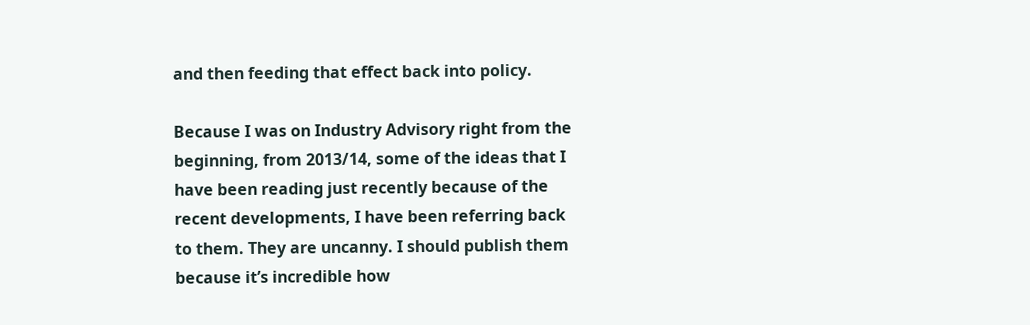and then feeding that effect back into policy.

Because I was on Industry Advisory right from the beginning, from 2013/14, some of the ideas that I have been reading just recently because of the recent developments, I have been referring back to them. They are uncanny. I should publish them because it’s incredible how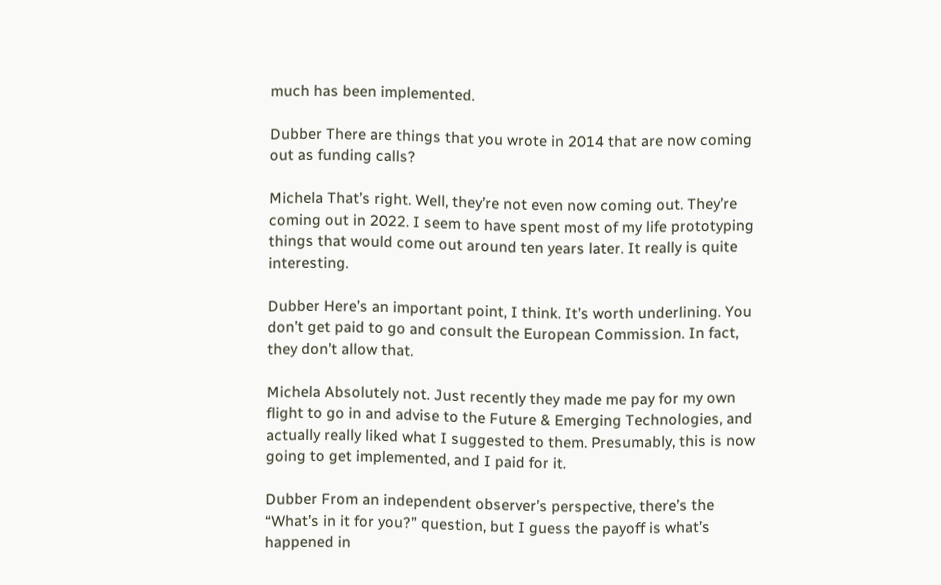much has been implemented.

Dubber There are things that you wrote in 2014 that are now coming out as funding calls?

Michela That’s right. Well, they’re not even now coming out. They’re coming out in 2022. I seem to have spent most of my life prototyping things that would come out around ten years later. It really is quite interesting.

Dubber Here’s an important point, I think. It’s worth underlining. You don’t get paid to go and consult the European Commission. In fact, they don’t allow that.

Michela Absolutely not. Just recently they made me pay for my own flight to go in and advise to the Future & Emerging Technologies, and actually really liked what I suggested to them. Presumably, this is now going to get implemented, and I paid for it.

Dubber From an independent observer’s perspective, there’s the “What’s in it for you?” question, but I guess the payoff is what’s happened in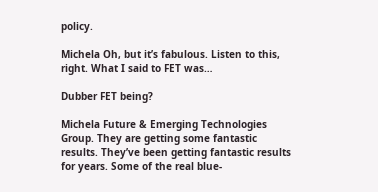policy.

Michela Oh, but it’s fabulous. Listen to this, right. What I said to FET was…

Dubber FET being?

Michela Future & Emerging Technologies Group. They are getting some fantastic results. They’ve been getting fantastic results for years. Some of the real blue-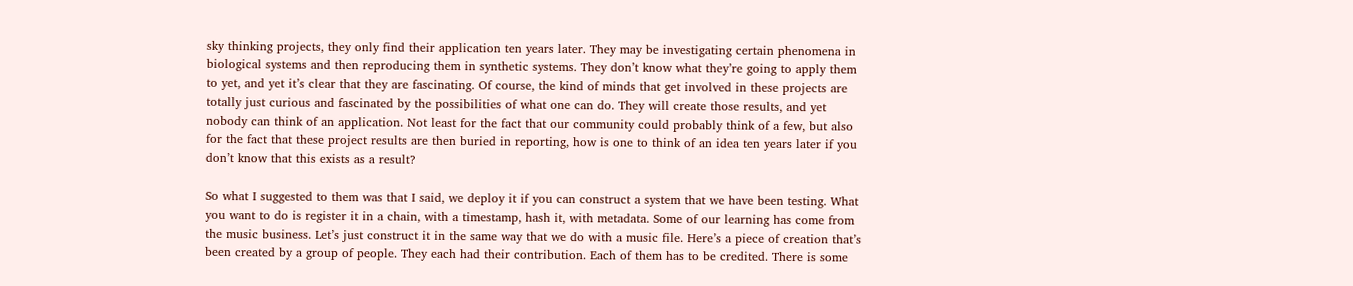sky thinking projects, they only find their application ten years later. They may be investigating certain phenomena in biological systems and then reproducing them in synthetic systems. They don’t know what they’re going to apply them to yet, and yet it’s clear that they are fascinating. Of course, the kind of minds that get involved in these projects are totally just curious and fascinated by the possibilities of what one can do. They will create those results, and yet nobody can think of an application. Not least for the fact that our community could probably think of a few, but also for the fact that these project results are then buried in reporting, how is one to think of an idea ten years later if you don’t know that this exists as a result?

So what I suggested to them was that I said, we deploy it if you can construct a system that we have been testing. What you want to do is register it in a chain, with a timestamp, hash it, with metadata. Some of our learning has come from the music business. Let’s just construct it in the same way that we do with a music file. Here’s a piece of creation that’s been created by a group of people. They each had their contribution. Each of them has to be credited. There is some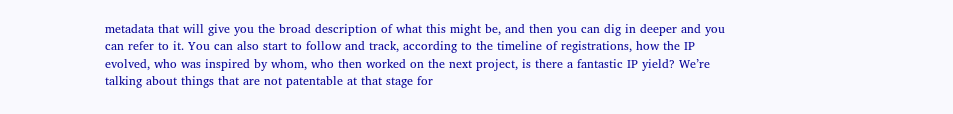metadata that will give you the broad description of what this might be, and then you can dig in deeper and you can refer to it. You can also start to follow and track, according to the timeline of registrations, how the IP evolved, who was inspired by whom, who then worked on the next project, is there a fantastic IP yield? We’re talking about things that are not patentable at that stage for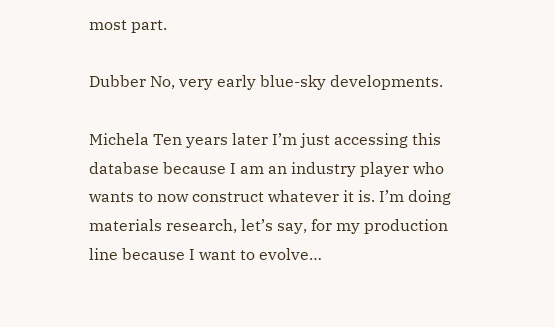most part.

Dubber No, very early blue-sky developments.

Michela Ten years later I’m just accessing this database because I am an industry player who wants to now construct whatever it is. I’m doing materials research, let’s say, for my production line because I want to evolve…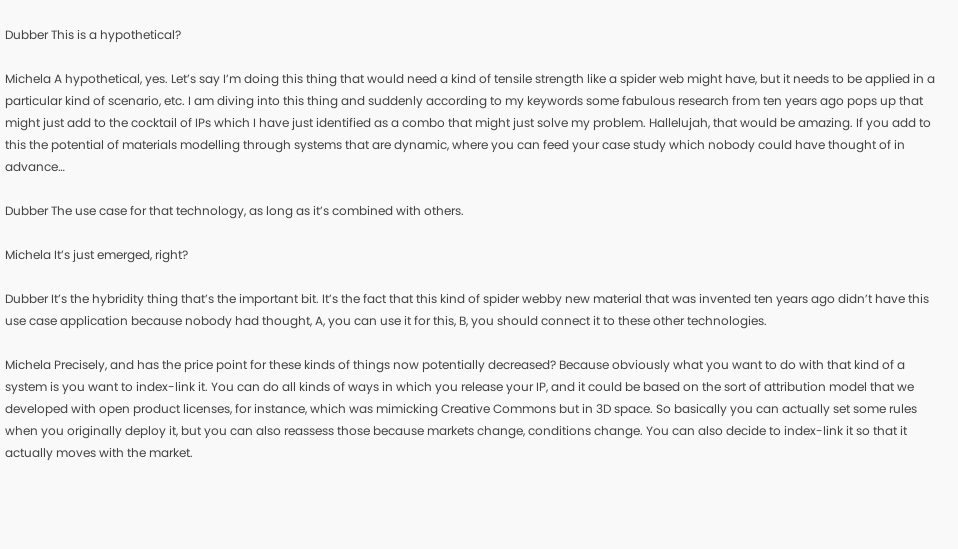Dubber This is a hypothetical?

Michela A hypothetical, yes. Let’s say I’m doing this thing that would need a kind of tensile strength like a spider web might have, but it needs to be applied in a particular kind of scenario, etc. I am diving into this thing and suddenly according to my keywords some fabulous research from ten years ago pops up that might just add to the cocktail of IPs which I have just identified as a combo that might just solve my problem. Hallelujah, that would be amazing. If you add to this the potential of materials modelling through systems that are dynamic, where you can feed your case study which nobody could have thought of in advance…

Dubber The use case for that technology, as long as it’s combined with others.

Michela It’s just emerged, right?

Dubber It’s the hybridity thing that’s the important bit. It’s the fact that this kind of spider webby new material that was invented ten years ago didn’t have this use case application because nobody had thought, A, you can use it for this, B, you should connect it to these other technologies.

Michela Precisely, and has the price point for these kinds of things now potentially decreased? Because obviously what you want to do with that kind of a system is you want to index-link it. You can do all kinds of ways in which you release your IP, and it could be based on the sort of attribution model that we developed with open product licenses, for instance, which was mimicking Creative Commons but in 3D space. So basically you can actually set some rules when you originally deploy it, but you can also reassess those because markets change, conditions change. You can also decide to index-link it so that it actually moves with the market.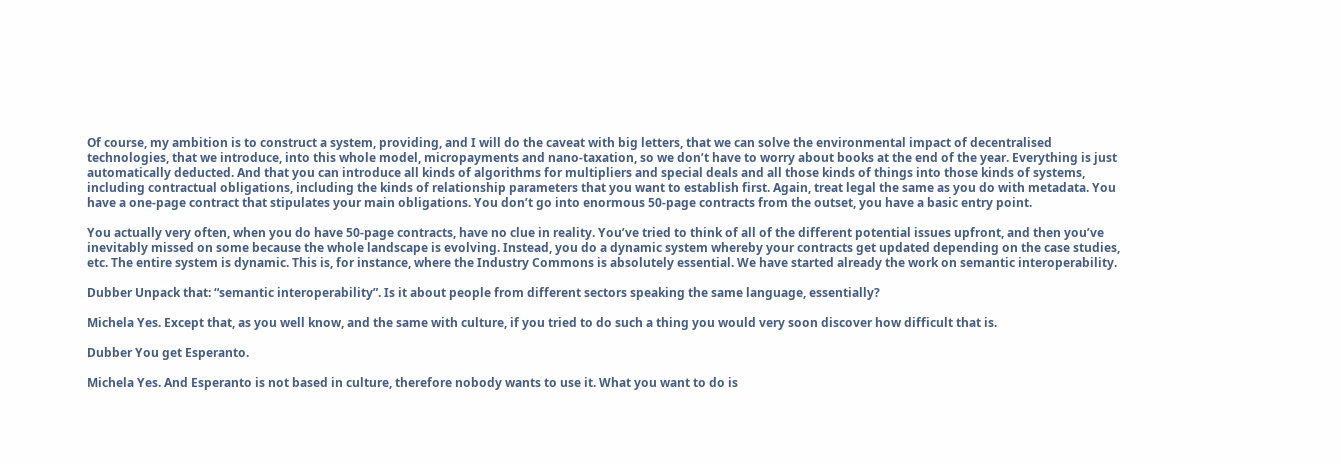Of course, my ambition is to construct a system, providing, and I will do the caveat with big letters, that we can solve the environmental impact of decentralised technologies, that we introduce, into this whole model, micropayments and nano-taxation, so we don’t have to worry about books at the end of the year. Everything is just automatically deducted. And that you can introduce all kinds of algorithms for multipliers and special deals and all those kinds of things into those kinds of systems, including contractual obligations, including the kinds of relationship parameters that you want to establish first. Again, treat legal the same as you do with metadata. You have a one-page contract that stipulates your main obligations. You don’t go into enormous 50-page contracts from the outset, you have a basic entry point.

You actually very often, when you do have 50-page contracts, have no clue in reality. You’ve tried to think of all of the different potential issues upfront, and then you’ve inevitably missed on some because the whole landscape is evolving. Instead, you do a dynamic system whereby your contracts get updated depending on the case studies, etc. The entire system is dynamic. This is, for instance, where the Industry Commons is absolutely essential. We have started already the work on semantic interoperability.

Dubber Unpack that: “semantic interoperability”. Is it about people from different sectors speaking the same language, essentially?

Michela Yes. Except that, as you well know, and the same with culture, if you tried to do such a thing you would very soon discover how difficult that is.

Dubber You get Esperanto.

Michela Yes. And Esperanto is not based in culture, therefore nobody wants to use it. What you want to do is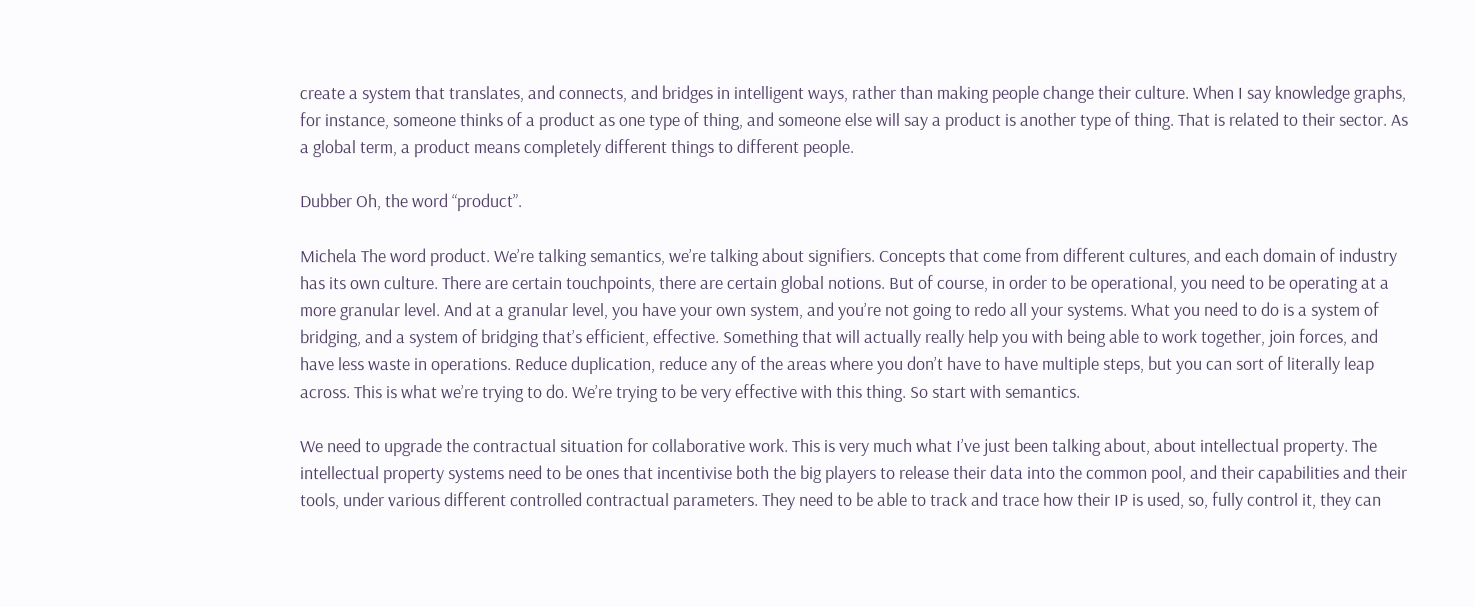create a system that translates, and connects, and bridges in intelligent ways, rather than making people change their culture. When I say knowledge graphs, for instance, someone thinks of a product as one type of thing, and someone else will say a product is another type of thing. That is related to their sector. As a global term, a product means completely different things to different people.

Dubber Oh, the word “product”.

Michela The word product. We’re talking semantics, we’re talking about signifiers. Concepts that come from different cultures, and each domain of industry has its own culture. There are certain touchpoints, there are certain global notions. But of course, in order to be operational, you need to be operating at a more granular level. And at a granular level, you have your own system, and you’re not going to redo all your systems. What you need to do is a system of bridging, and a system of bridging that’s efficient, effective. Something that will actually really help you with being able to work together, join forces, and have less waste in operations. Reduce duplication, reduce any of the areas where you don’t have to have multiple steps, but you can sort of literally leap across. This is what we’re trying to do. We’re trying to be very effective with this thing. So start with semantics.

We need to upgrade the contractual situation for collaborative work. This is very much what I’ve just been talking about, about intellectual property. The intellectual property systems need to be ones that incentivise both the big players to release their data into the common pool, and their capabilities and their tools, under various different controlled contractual parameters. They need to be able to track and trace how their IP is used, so, fully control it, they can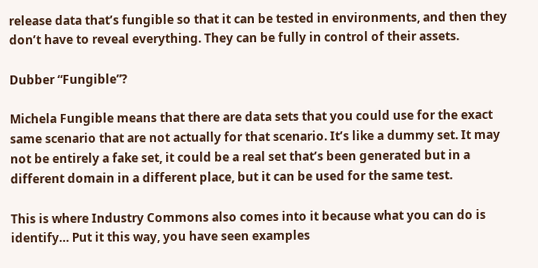release data that’s fungible so that it can be tested in environments, and then they don’t have to reveal everything. They can be fully in control of their assets.

Dubber “Fungible”?

Michela Fungible means that there are data sets that you could use for the exact same scenario that are not actually for that scenario. It’s like a dummy set. It may not be entirely a fake set, it could be a real set that’s been generated but in a different domain in a different place, but it can be used for the same test.

This is where Industry Commons also comes into it because what you can do is identify… Put it this way, you have seen examples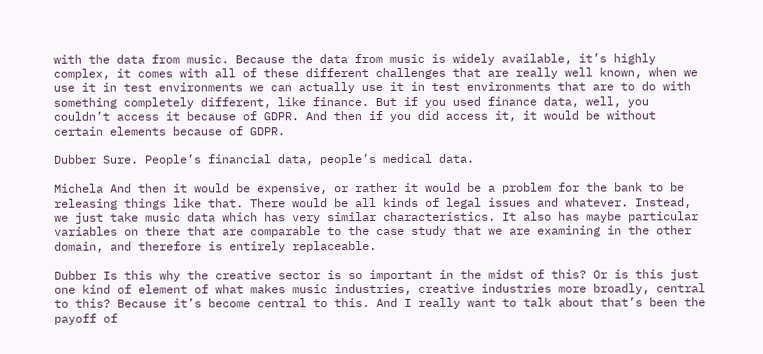with the data from music. Because the data from music is widely available, it’s highly complex, it comes with all of these different challenges that are really well known, when we use it in test environments we can actually use it in test environments that are to do with something completely different, like finance. But if you used finance data, well, you couldn’t access it because of GDPR. And then if you did access it, it would be without certain elements because of GDPR.

Dubber Sure. People’s financial data, people’s medical data.

Michela And then it would be expensive, or rather it would be a problem for the bank to be releasing things like that. There would be all kinds of legal issues and whatever. Instead, we just take music data which has very similar characteristics. It also has maybe particular variables on there that are comparable to the case study that we are examining in the other domain, and therefore is entirely replaceable.

Dubber Is this why the creative sector is so important in the midst of this? Or is this just one kind of element of what makes music industries, creative industries more broadly, central to this? Because it’s become central to this. And I really want to talk about that’s been the payoff of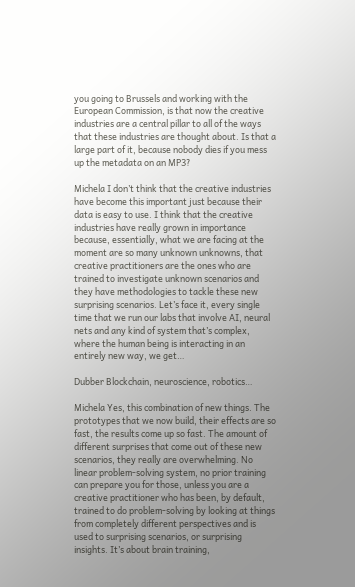you going to Brussels and working with the European Commission, is that now the creative industries are a central pillar to all of the ways that these industries are thought about. Is that a large part of it, because nobody dies if you mess up the metadata on an MP3?

Michela I don’t think that the creative industries have become this important just because their data is easy to use. I think that the creative industries have really grown in importance because, essentially, what we are facing at the moment are so many unknown unknowns, that creative practitioners are the ones who are trained to investigate unknown scenarios and they have methodologies to tackle these new surprising scenarios. Let’s face it, every single time that we run our labs that involve AI, neural nets and any kind of system that’s complex, where the human being is interacting in an entirely new way, we get…

Dubber Blockchain, neuroscience, robotics…

Michela Yes, this combination of new things. The prototypes that we now build, their effects are so fast, the results come up so fast. The amount of different surprises that come out of these new scenarios, they really are overwhelming. No linear problem-solving system, no prior training can prepare you for those, unless you are a creative practitioner who has been, by default, trained to do problem-solving by looking at things from completely different perspectives and is used to surprising scenarios, or surprising insights. It’s about brain training,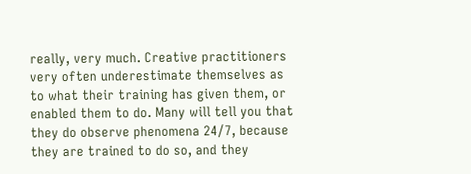really, very much. Creative practitioners very often underestimate themselves as to what their training has given them, or enabled them to do. Many will tell you that they do observe phenomena 24/7, because they are trained to do so, and they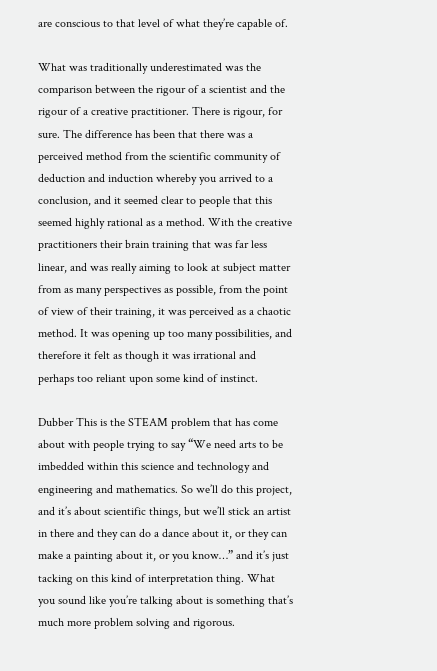are conscious to that level of what they’re capable of.

What was traditionally underestimated was the comparison between the rigour of a scientist and the rigour of a creative practitioner. There is rigour, for sure. The difference has been that there was a perceived method from the scientific community of deduction and induction whereby you arrived to a conclusion, and it seemed clear to people that this seemed highly rational as a method. With the creative practitioners their brain training that was far less linear, and was really aiming to look at subject matter from as many perspectives as possible, from the point of view of their training, it was perceived as a chaotic method. It was opening up too many possibilities, and therefore it felt as though it was irrational and perhaps too reliant upon some kind of instinct.

Dubber This is the STEAM problem that has come about with people trying to say “We need arts to be imbedded within this science and technology and engineering and mathematics. So we’ll do this project, and it’s about scientific things, but we’ll stick an artist in there and they can do a dance about it, or they can make a painting about it, or you know…” and it’s just tacking on this kind of interpretation thing. What you sound like you’re talking about is something that’s much more problem solving and rigorous.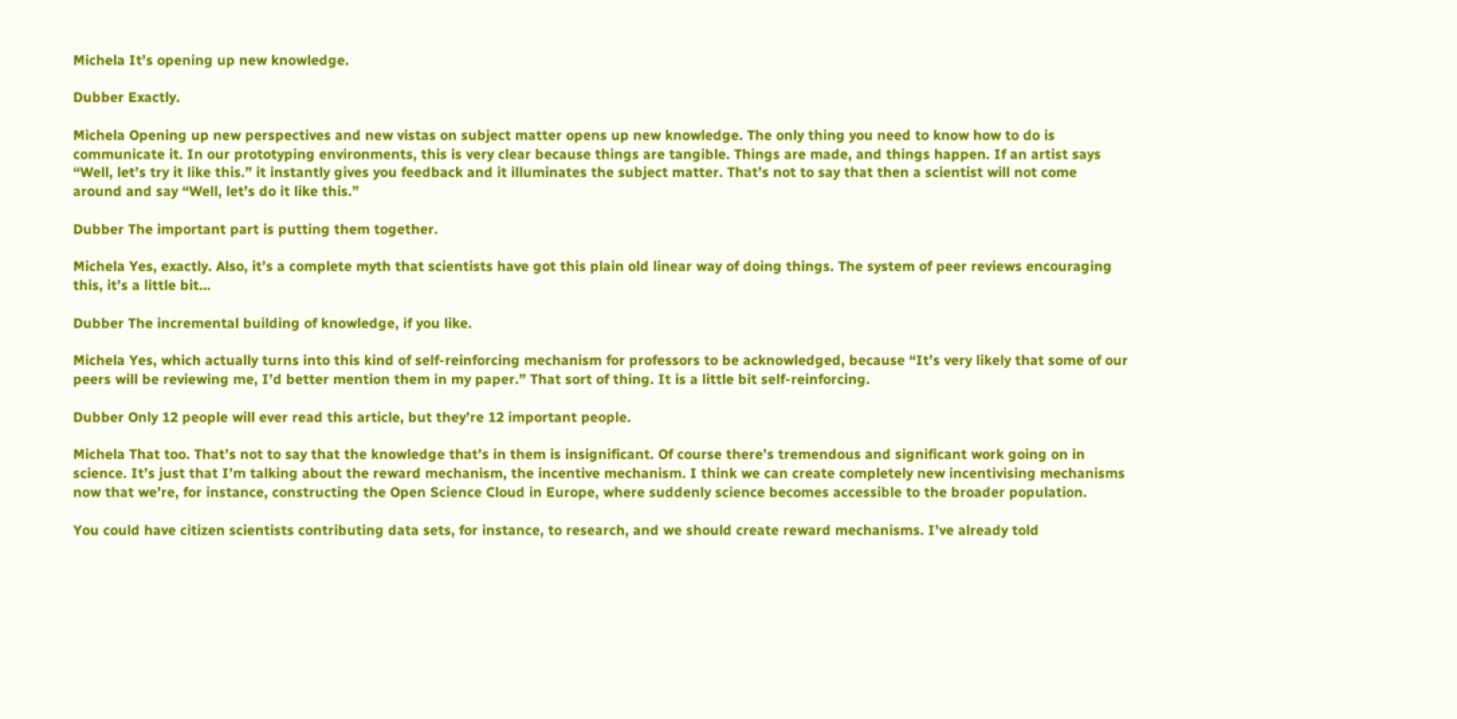Michela It’s opening up new knowledge.

Dubber Exactly.

Michela Opening up new perspectives and new vistas on subject matter opens up new knowledge. The only thing you need to know how to do is communicate it. In our prototyping environments, this is very clear because things are tangible. Things are made, and things happen. If an artist says “Well, let’s try it like this.” it instantly gives you feedback and it illuminates the subject matter. That’s not to say that then a scientist will not come around and say “Well, let’s do it like this.”

Dubber The important part is putting them together.

Michela Yes, exactly. Also, it’s a complete myth that scientists have got this plain old linear way of doing things. The system of peer reviews encouraging this, it’s a little bit…

Dubber The incremental building of knowledge, if you like.

Michela Yes, which actually turns into this kind of self-reinforcing mechanism for professors to be acknowledged, because “It’s very likely that some of our peers will be reviewing me, I’d better mention them in my paper.” That sort of thing. It is a little bit self-reinforcing.

Dubber Only 12 people will ever read this article, but they’re 12 important people.

Michela That too. That’s not to say that the knowledge that’s in them is insignificant. Of course there’s tremendous and significant work going on in science. It’s just that I’m talking about the reward mechanism, the incentive mechanism. I think we can create completely new incentivising mechanisms now that we’re, for instance, constructing the Open Science Cloud in Europe, where suddenly science becomes accessible to the broader population.

You could have citizen scientists contributing data sets, for instance, to research, and we should create reward mechanisms. I’ve already told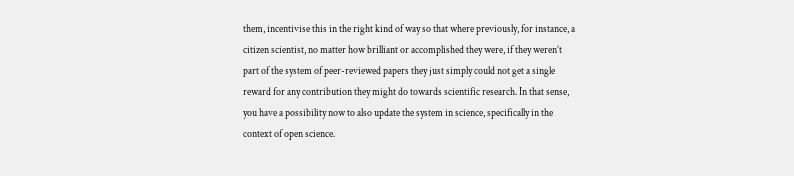them, incentivise this in the right kind of way so that where previously, for instance, a citizen scientist, no matter how brilliant or accomplished they were, if they weren’t part of the system of peer-reviewed papers they just simply could not get a single reward for any contribution they might do towards scientific research. In that sense, you have a possibility now to also update the system in science, specifically in the context of open science.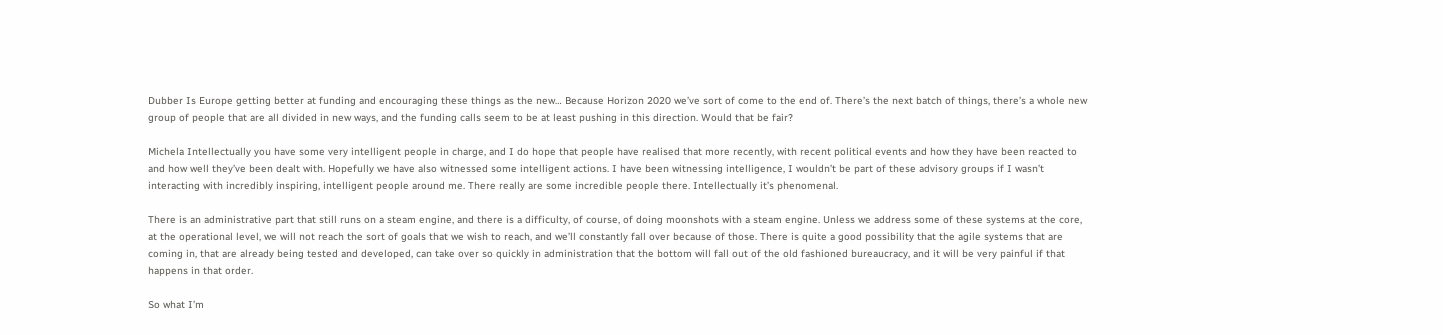Dubber Is Europe getting better at funding and encouraging these things as the new… Because Horizon 2020 we’ve sort of come to the end of. There’s the next batch of things, there’s a whole new group of people that are all divided in new ways, and the funding calls seem to be at least pushing in this direction. Would that be fair?

Michela Intellectually you have some very intelligent people in charge, and I do hope that people have realised that more recently, with recent political events and how they have been reacted to and how well they’ve been dealt with. Hopefully we have also witnessed some intelligent actions. I have been witnessing intelligence, I wouldn’t be part of these advisory groups if I wasn’t interacting with incredibly inspiring, intelligent people around me. There really are some incredible people there. Intellectually it’s phenomenal.

There is an administrative part that still runs on a steam engine, and there is a difficulty, of course, of doing moonshots with a steam engine. Unless we address some of these systems at the core, at the operational level, we will not reach the sort of goals that we wish to reach, and we’ll constantly fall over because of those. There is quite a good possibility that the agile systems that are coming in, that are already being tested and developed, can take over so quickly in administration that the bottom will fall out of the old fashioned bureaucracy, and it will be very painful if that happens in that order.

So what I’m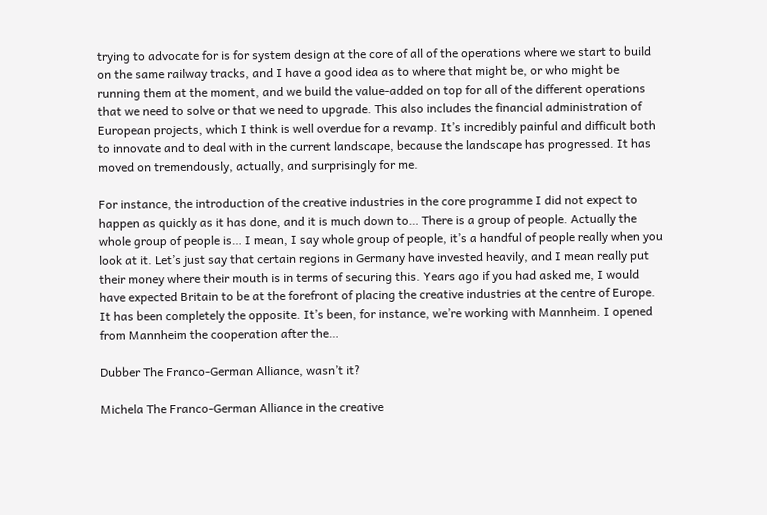trying to advocate for is for system design at the core of all of the operations where we start to build on the same railway tracks, and I have a good idea as to where that might be, or who might be running them at the moment, and we build the value-added on top for all of the different operations that we need to solve or that we need to upgrade. This also includes the financial administration of European projects, which I think is well overdue for a revamp. It’s incredibly painful and difficult both to innovate and to deal with in the current landscape, because the landscape has progressed. It has moved on tremendously, actually, and surprisingly for me.

For instance, the introduction of the creative industries in the core programme I did not expect to happen as quickly as it has done, and it is much down to… There is a group of people. Actually the whole group of people is… I mean, I say whole group of people, it’s a handful of people really when you look at it. Let’s just say that certain regions in Germany have invested heavily, and I mean really put their money where their mouth is in terms of securing this. Years ago if you had asked me, I would have expected Britain to be at the forefront of placing the creative industries at the centre of Europe. It has been completely the opposite. It’s been, for instance, we’re working with Mannheim. I opened from Mannheim the cooperation after the…

Dubber The Franco-German Alliance, wasn’t it?

Michela The Franco-German Alliance in the creative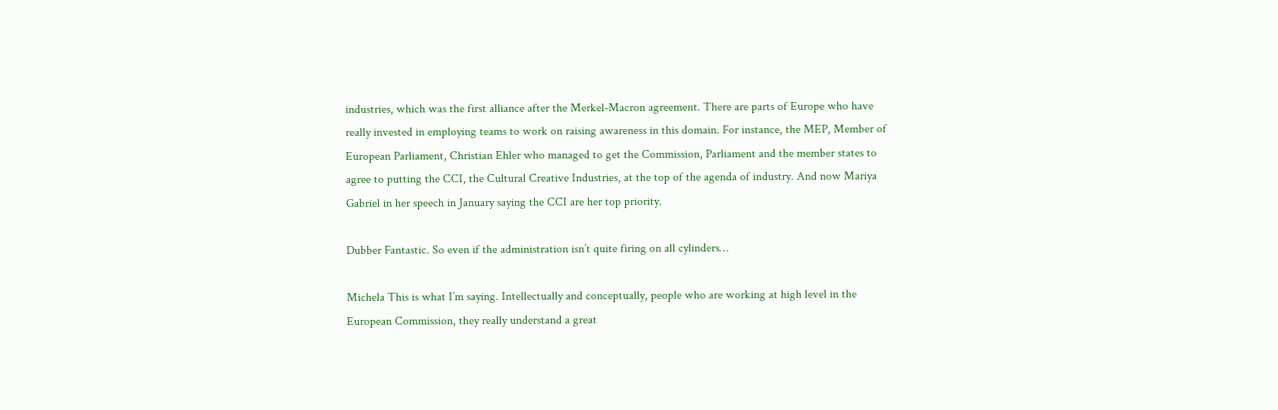industries, which was the first alliance after the Merkel-Macron agreement. There are parts of Europe who have really invested in employing teams to work on raising awareness in this domain. For instance, the MEP, Member of European Parliament, Christian Ehler who managed to get the Commission, Parliament and the member states to agree to putting the CCI, the Cultural Creative Industries, at the top of the agenda of industry. And now Mariya Gabriel in her speech in January saying the CCI are her top priority.

Dubber Fantastic. So even if the administration isn’t quite firing on all cylinders…

Michela This is what I’m saying. Intellectually and conceptually, people who are working at high level in the European Commission, they really understand a great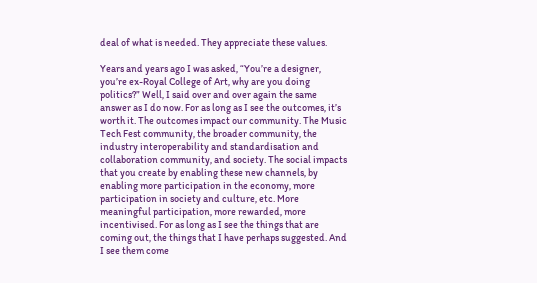deal of what is needed. They appreciate these values.

Years and years ago I was asked, “You’re a designer, you’re ex-Royal College of Art, why are you doing politics?” Well, I said over and over again the same answer as I do now. For as long as I see the outcomes, it’s worth it. The outcomes impact our community. The Music Tech Fest community, the broader community, the industry interoperability and standardisation and collaboration community, and society. The social impacts that you create by enabling these new channels, by enabling more participation in the economy, more participation in society and culture, etc. More meaningful participation, more rewarded, more incentivised. For as long as I see the things that are coming out, the things that I have perhaps suggested. And I see them come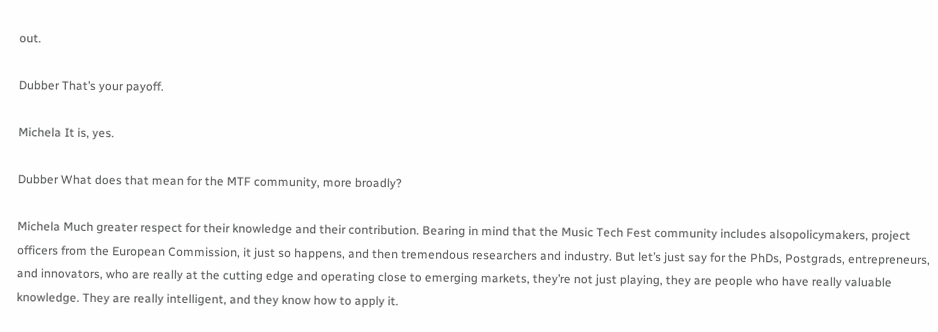out.

Dubber That’s your payoff.

Michela It is, yes.

Dubber What does that mean for the MTF community, more broadly?

Michela Much greater respect for their knowledge and their contribution. Bearing in mind that the Music Tech Fest community includes alsopolicymakers, project officers from the European Commission, it just so happens, and then tremendous researchers and industry. But let’s just say for the PhDs, Postgrads, entrepreneurs, and innovators, who are really at the cutting edge and operating close to emerging markets, they’re not just playing, they are people who have really valuable knowledge. They are really intelligent, and they know how to apply it.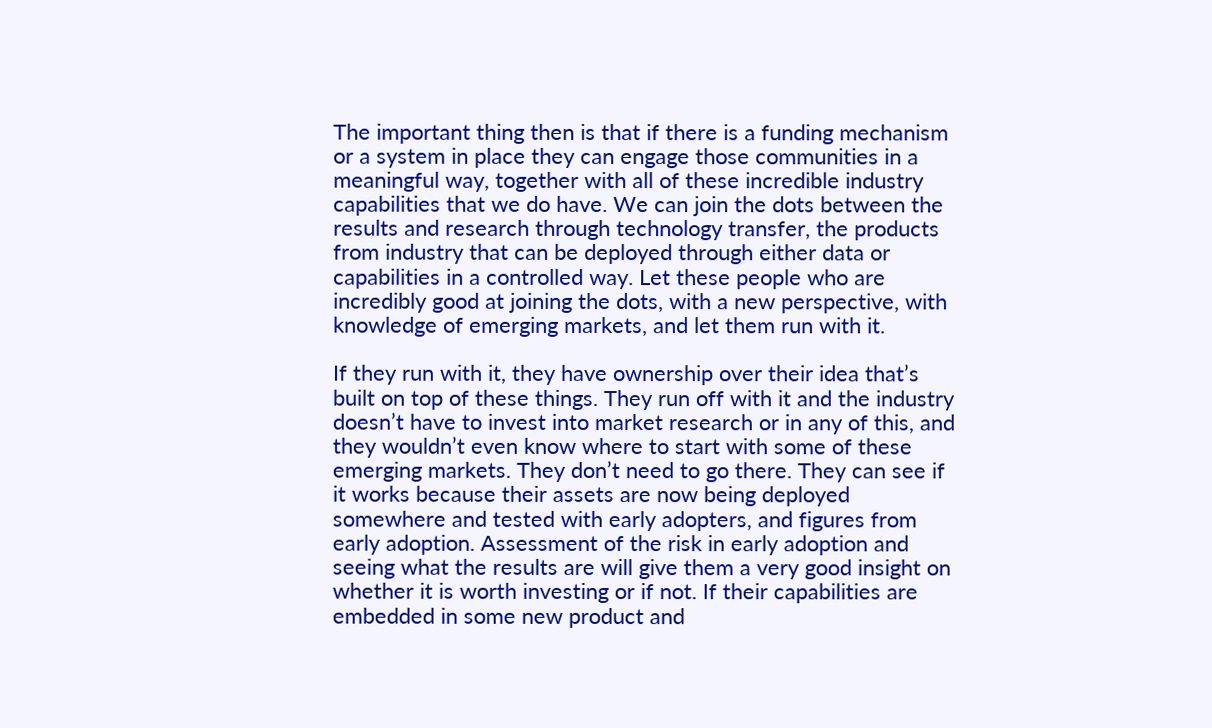The important thing then is that if there is a funding mechanism or a system in place they can engage those communities in a meaningful way, together with all of these incredible industry capabilities that we do have. We can join the dots between the results and research through technology transfer, the products from industry that can be deployed through either data or capabilities in a controlled way. Let these people who are incredibly good at joining the dots, with a new perspective, with knowledge of emerging markets, and let them run with it.

If they run with it, they have ownership over their idea that’s built on top of these things. They run off with it and the industry doesn’t have to invest into market research or in any of this, and they wouldn’t even know where to start with some of these emerging markets. They don’t need to go there. They can see if it works because their assets are now being deployed somewhere and tested with early adopters, and figures from early adoption. Assessment of the risk in early adoption and seeing what the results are will give them a very good insight on whether it is worth investing or if not. If their capabilities are embedded in some new product and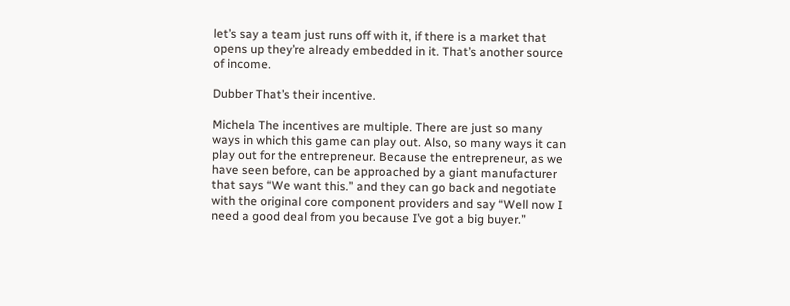let’s say a team just runs off with it, if there is a market that opens up they’re already embedded in it. That’s another source of income.

Dubber That’s their incentive.

Michela The incentives are multiple. There are just so many ways in which this game can play out. Also, so many ways it can play out for the entrepreneur. Because the entrepreneur, as we have seen before, can be approached by a giant manufacturer that says “We want this.” and they can go back and negotiate with the original core component providers and say “Well now I need a good deal from you because I’ve got a big buyer.”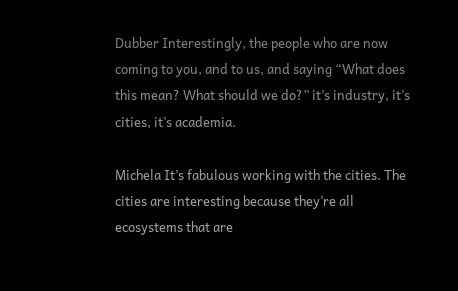Dubber Interestingly, the people who are now coming to you, and to us, and saying “What does this mean? What should we do?” it’s industry, it’s cities, it’s academia.

Michela It’s fabulous working with the cities. The cities are interesting because they’re all ecosystems that are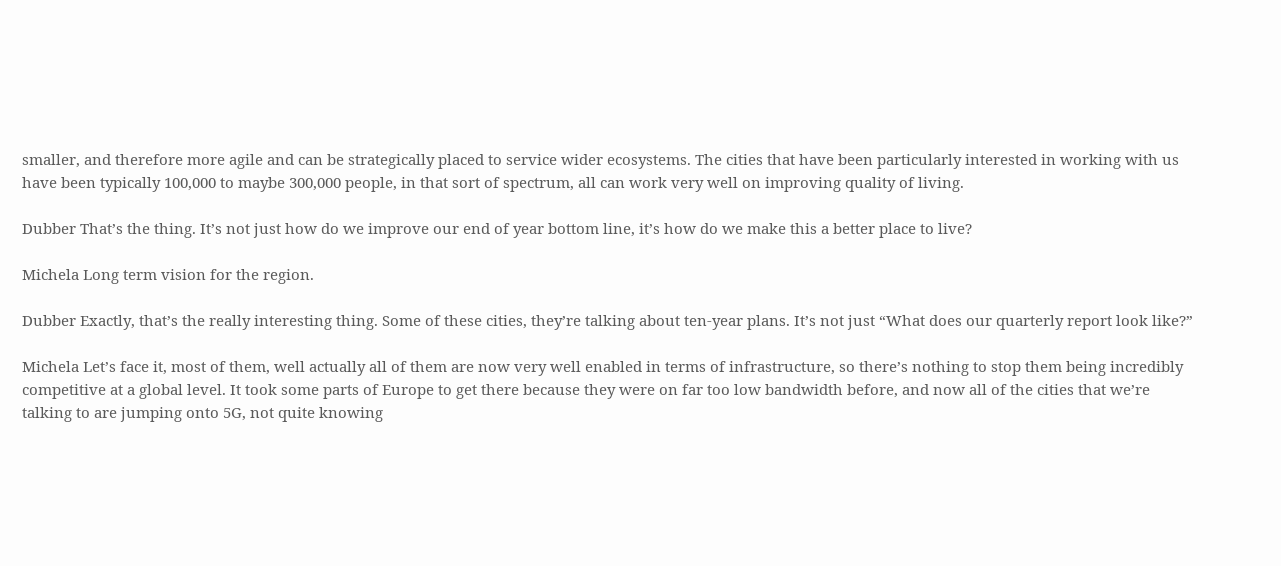smaller, and therefore more agile and can be strategically placed to service wider ecosystems. The cities that have been particularly interested in working with us have been typically 100,000 to maybe 300,000 people, in that sort of spectrum, all can work very well on improving quality of living.

Dubber That’s the thing. It’s not just how do we improve our end of year bottom line, it’s how do we make this a better place to live?

Michela Long term vision for the region.

Dubber Exactly, that’s the really interesting thing. Some of these cities, they’re talking about ten-year plans. It’s not just “What does our quarterly report look like?”

Michela Let’s face it, most of them, well actually all of them are now very well enabled in terms of infrastructure, so there’s nothing to stop them being incredibly competitive at a global level. It took some parts of Europe to get there because they were on far too low bandwidth before, and now all of the cities that we’re talking to are jumping onto 5G, not quite knowing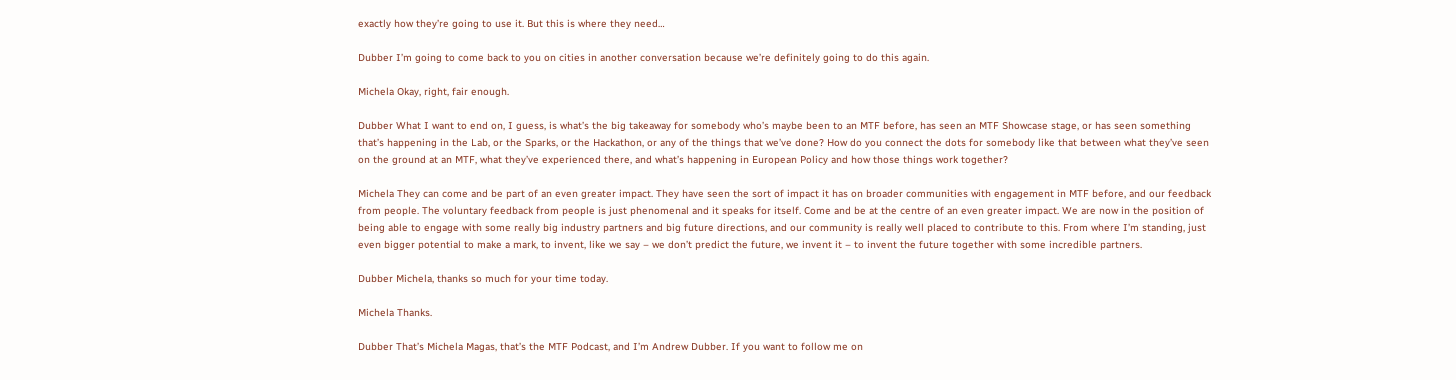exactly how they’re going to use it. But this is where they need…

Dubber I’m going to come back to you on cities in another conversation because we’re definitely going to do this again.

Michela Okay, right, fair enough.

Dubber What I want to end on, I guess, is what’s the big takeaway for somebody who’s maybe been to an MTF before, has seen an MTF Showcase stage, or has seen something that’s happening in the Lab, or the Sparks, or the Hackathon, or any of the things that we’ve done? How do you connect the dots for somebody like that between what they’ve seen on the ground at an MTF, what they’ve experienced there, and what’s happening in European Policy and how those things work together?

Michela They can come and be part of an even greater impact. They have seen the sort of impact it has on broader communities with engagement in MTF before, and our feedback from people. The voluntary feedback from people is just phenomenal and it speaks for itself. Come and be at the centre of an even greater impact. We are now in the position of being able to engage with some really big industry partners and big future directions, and our community is really well placed to contribute to this. From where I’m standing, just even bigger potential to make a mark, to invent, like we say – we don’t predict the future, we invent it – to invent the future together with some incredible partners.

Dubber Michela, thanks so much for your time today.

Michela Thanks.

Dubber That’s Michela Magas, that’s the MTF Podcast, and I’m Andrew Dubber. If you want to follow me on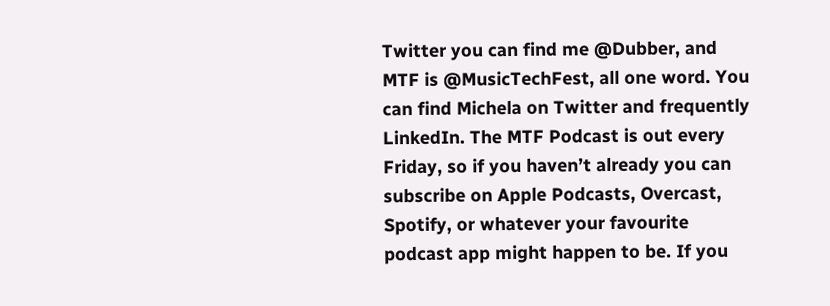Twitter you can find me @Dubber, and MTF is @MusicTechFest, all one word. You can find Michela on Twitter and frequently LinkedIn. The MTF Podcast is out every Friday, so if you haven’t already you can subscribe on Apple Podcasts, Overcast, Spotify, or whatever your favourite podcast app might happen to be. If you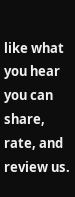like what you hear you can share, rate, and review us.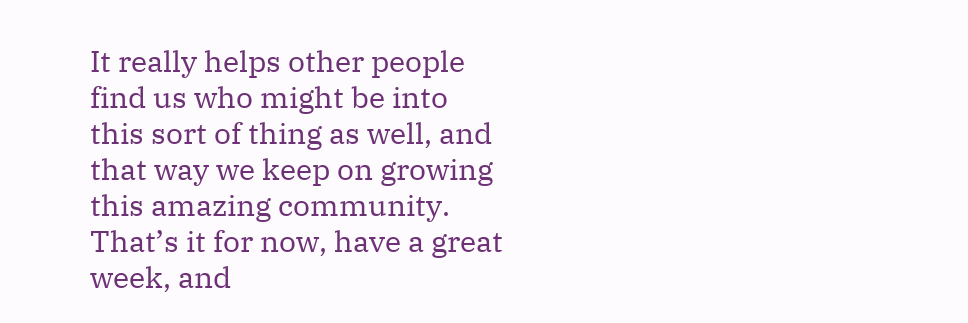It really helps other people find us who might be into this sort of thing as well, and that way we keep on growing this amazing community. That’s it for now, have a great week, and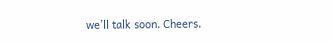we’ll talk soon. Cheers.